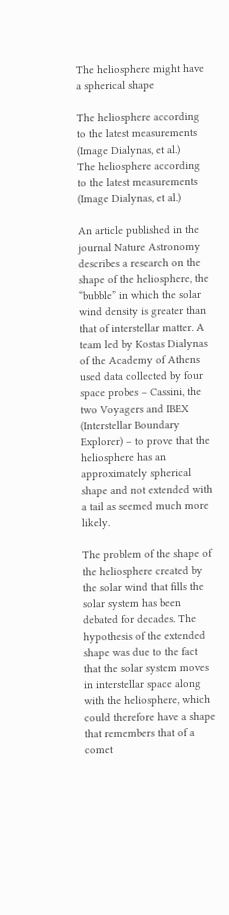The heliosphere might have a spherical shape

The heliosphere according to the latest measurements (Image Dialynas, et al.)
The heliosphere according to the latest measurements (Image Dialynas, et al.)

An article published in the journal Nature Astronomy describes a research on the shape of the heliosphere, the “bubble” in which the solar wind density is greater than that of interstellar matter. A team led by Kostas Dialynas of the Academy of Athens used data collected by four space probes – Cassini, the two Voyagers and IBEX (Interstellar Boundary Explorer) – to prove that the heliosphere has an approximately spherical shape and not extended with a tail as seemed much more likely.

The problem of the shape of the heliosphere created by the solar wind that fills the solar system has been debated for decades. The hypothesis of the extended shape was due to the fact that the solar system moves in interstellar space along with the heliosphere, which could therefore have a shape that remembers that of a comet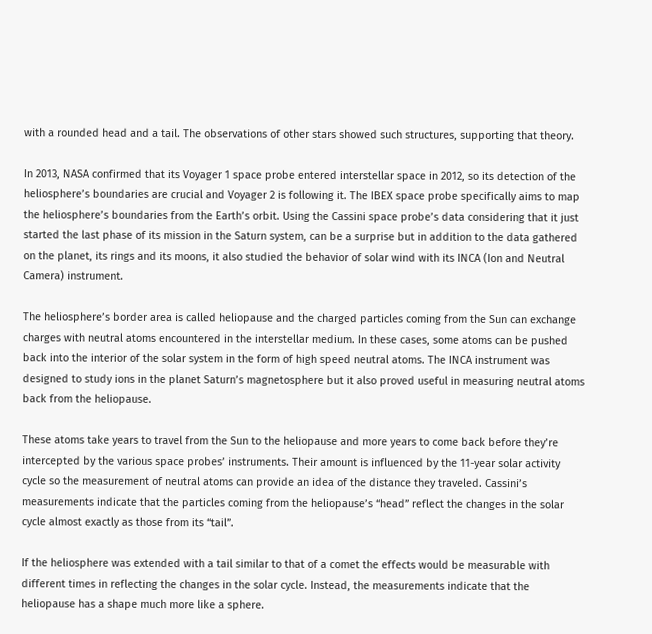with a rounded head and a tail. The observations of other stars showed such structures, supporting that theory.

In 2013, NASA confirmed that its Voyager 1 space probe entered interstellar space in 2012, so its detection of the heliosphere’s boundaries are crucial and Voyager 2 is following it. The IBEX space probe specifically aims to map the heliosphere’s boundaries from the Earth’s orbit. Using the Cassini space probe’s data considering that it just started the last phase of its mission in the Saturn system, can be a surprise but in addition to the data gathered on the planet, its rings and its moons, it also studied the behavior of solar wind with its INCA (Ion and Neutral Camera) instrument.

The heliosphere’s border area is called heliopause and the charged particles coming from the Sun can exchange charges with neutral atoms encountered in the interstellar medium. In these cases, some atoms can be pushed back into the interior of the solar system in the form of high speed neutral atoms. The INCA instrument was designed to study ions in the planet Saturn’s magnetosphere but it also proved useful in measuring neutral atoms back from the heliopause.

These atoms take years to travel from the Sun to the heliopause and more years to come back before they’re intercepted by the various space probes’ instruments. Their amount is influenced by the 11-year solar activity cycle so the measurement of neutral atoms can provide an idea of the distance they traveled. Cassini’s measurements indicate that the particles coming from the heliopause’s “head” reflect the changes in the solar cycle almost exactly as those from its “tail”.

If the heliosphere was extended with a tail similar to that of a comet the effects would be measurable with different times in reflecting the changes in the solar cycle. Instead, the measurements indicate that the heliopause has a shape much more like a sphere.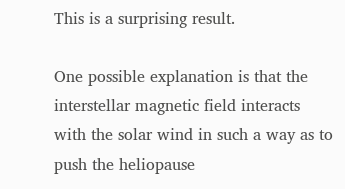This is a surprising result.

One possible explanation is that the interstellar magnetic field interacts with the solar wind in such a way as to push the heliopause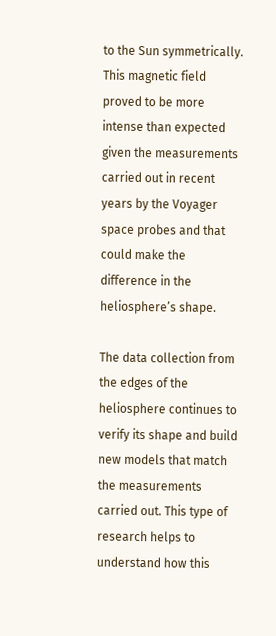to the Sun symmetrically. This magnetic field proved to be more intense than expected given the measurements carried out in recent years by the Voyager space probes and that could make the difference in the heliosphere’s shape.

The data collection from the edges of the heliosphere continues to verify its shape and build new models that match the measurements carried out. This type of research helps to understand how this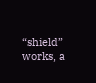“shield” works, a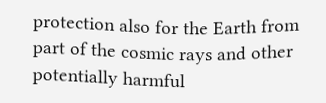protection also for the Earth from part of the cosmic rays and other potentially harmful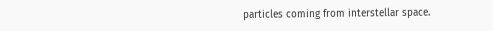particles coming from interstellar space.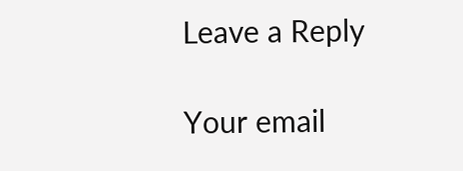Leave a Reply

Your email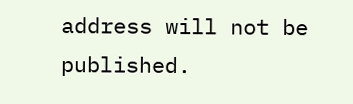address will not be published.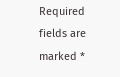Required fields are marked *